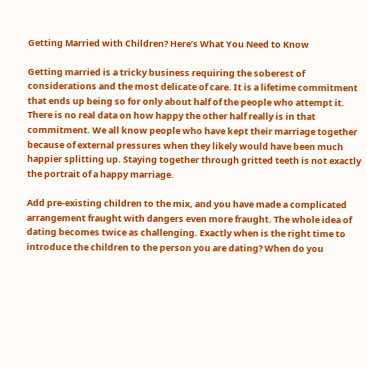Getting Married with Children? Here’s What You Need to Know

Getting married is a tricky business requiring the soberest of considerations and the most delicate of care. It is a lifetime commitment that ends up being so for only about half of the people who attempt it. There is no real data on how happy the other half really is in that commitment. We all know people who have kept their marriage together because of external pressures when they likely would have been much happier splitting up. Staying together through gritted teeth is not exactly the portrait of a happy marriage.

Add pre-existing children to the mix, and you have made a complicated arrangement fraught with dangers even more fraught. The whole idea of dating becomes twice as challenging. Exactly when is the right time to introduce the children to the person you are dating? When do you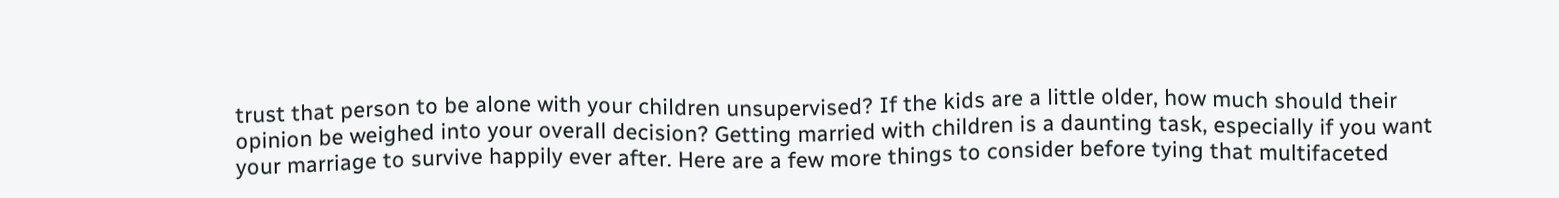trust that person to be alone with your children unsupervised? If the kids are a little older, how much should their opinion be weighed into your overall decision? Getting married with children is a daunting task, especially if you want your marriage to survive happily ever after. Here are a few more things to consider before tying that multifaceted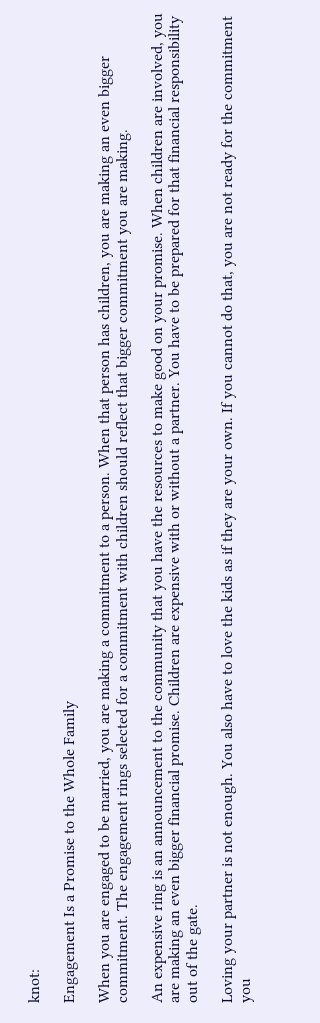knot:

Engagement Is a Promise to the Whole Family

When you are engaged to be married, you are making a commitment to a person. When that person has children, you are making an even bigger commitment. The engagement rings selected for a commitment with children should reflect that bigger commitment you are making.

An expensive ring is an announcement to the community that you have the resources to make good on your promise. When children are involved, you are making an even bigger financial promise. Children are expensive with or without a partner. You have to be prepared for that financial responsibility out of the gate.

Loving your partner is not enough. You also have to love the kids as if they are your own. If you cannot do that, you are not ready for the commitment you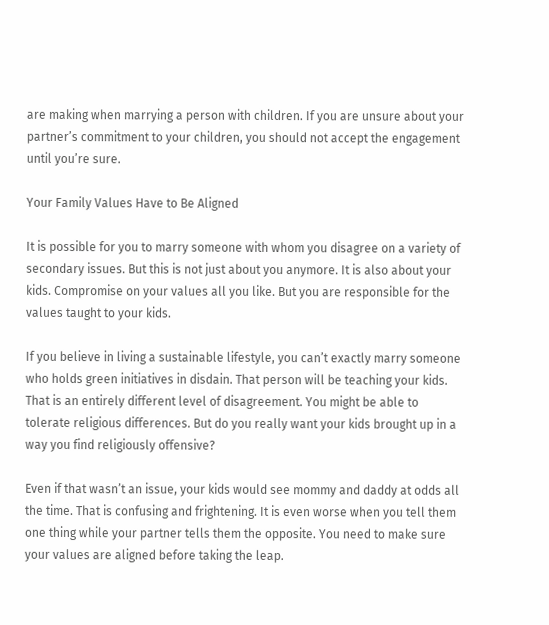are making when marrying a person with children. If you are unsure about your partner’s commitment to your children, you should not accept the engagement until you’re sure.

Your Family Values Have to Be Aligned

It is possible for you to marry someone with whom you disagree on a variety of secondary issues. But this is not just about you anymore. It is also about your kids. Compromise on your values all you like. But you are responsible for the values taught to your kids.

If you believe in living a sustainable lifestyle, you can’t exactly marry someone who holds green initiatives in disdain. That person will be teaching your kids. That is an entirely different level of disagreement. You might be able to tolerate religious differences. But do you really want your kids brought up in a way you find religiously offensive?

Even if that wasn’t an issue, your kids would see mommy and daddy at odds all the time. That is confusing and frightening. It is even worse when you tell them one thing while your partner tells them the opposite. You need to make sure your values are aligned before taking the leap.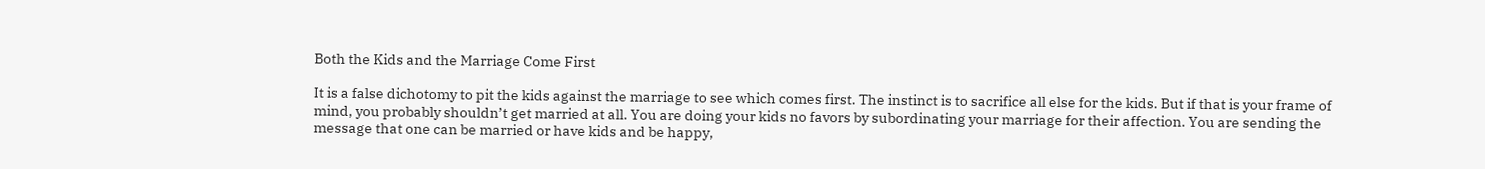Both the Kids and the Marriage Come First

It is a false dichotomy to pit the kids against the marriage to see which comes first. The instinct is to sacrifice all else for the kids. But if that is your frame of mind, you probably shouldn’t get married at all. You are doing your kids no favors by subordinating your marriage for their affection. You are sending the message that one can be married or have kids and be happy,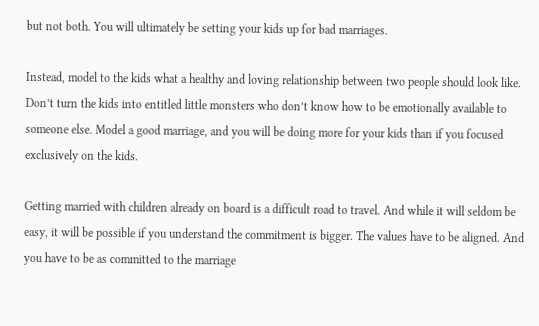but not both. You will ultimately be setting your kids up for bad marriages.

Instead, model to the kids what a healthy and loving relationship between two people should look like. Don’t turn the kids into entitled little monsters who don’t know how to be emotionally available to someone else. Model a good marriage, and you will be doing more for your kids than if you focused exclusively on the kids.

Getting married with children already on board is a difficult road to travel. And while it will seldom be easy, it will be possible if you understand the commitment is bigger. The values have to be aligned. And you have to be as committed to the marriage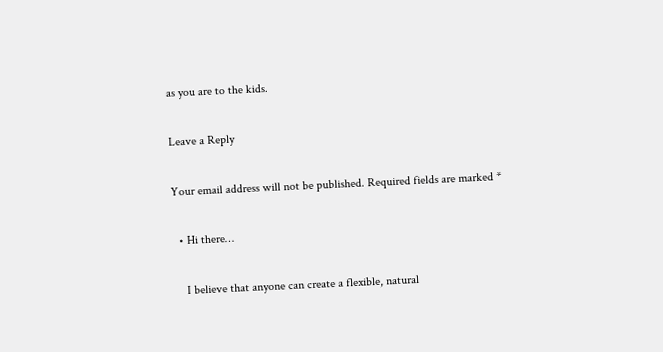as you are to the kids.

Leave a Reply

Your email address will not be published. Required fields are marked *

  • Hi there…

    I believe that anyone can create a flexible, natural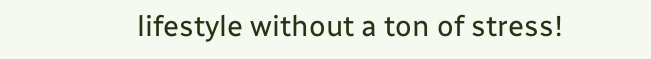lifestyle without a ton of stress!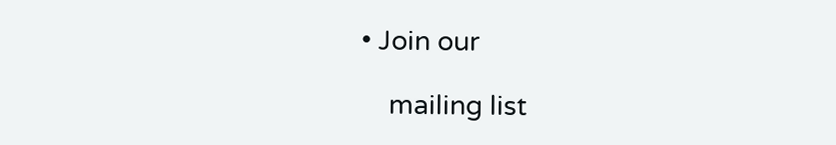• Join our

    mailing list